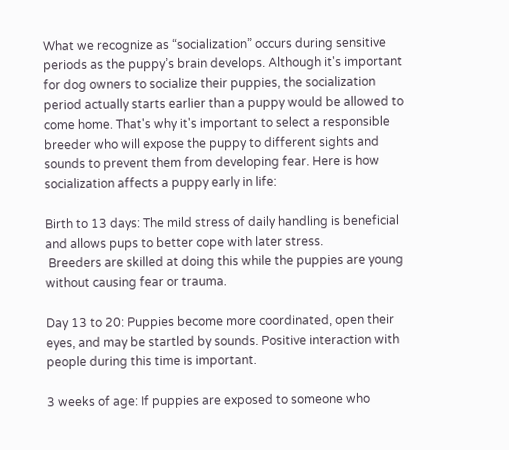What we recognize as “socialization” occurs during sensitive periods as the puppy’s brain develops. Although it's important for dog owners to socialize their puppies, the socialization period actually starts earlier than a puppy would be allowed to come home. That's why it's important to select a responsible breeder who will expose the puppy to different sights and sounds to prevent them from developing fear. Here is how socialization affects a puppy early in life:

Birth to 13 days: The mild stress of daily handling is beneficial and allows pups to better cope with later stress.
 Breeders are skilled at doing this while the puppies are young without causing fear or trauma.

Day 13 to 20: Puppies become more coordinated, open their eyes, and may be startled by sounds. Positive interaction with people during this time is important.

3 weeks of age: If puppies are exposed to someone who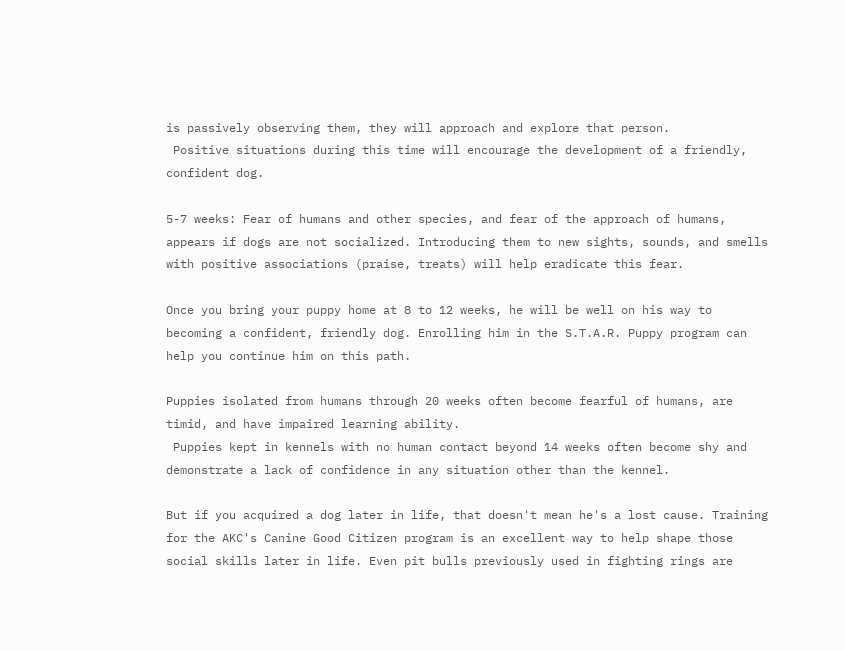is passively observing them, they will approach and explore that person.
 Positive situations during this time will encourage the development of a friendly, confident dog.

5-7 weeks: Fear of humans and other species, and fear of the approach of humans, appears if dogs are not socialized. Introducing them to new sights, sounds, and smells with positive associations (praise, treats) will help eradicate this fear.

Once you bring your puppy home at 8 to 12 weeks, he will be well on his way to becoming a confident, friendly dog. Enrolling him in the S.T.A.R. Puppy program can help you continue him on this path.

Puppies isolated from humans through 20 weeks often become fearful of humans, are timid, and have impaired learning ability.
 Puppies kept in kennels with no human contact beyond 14 weeks often become shy and demonstrate a lack of confidence in any situation other than the kennel.

But if you acquired a dog later in life, that doesn't mean he's a lost cause. Training for the AKC's Canine Good Citizen program is an excellent way to help shape those social skills later in life. Even pit bulls previously used in fighting rings are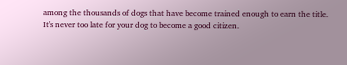among the thousands of dogs that have become trained enough to earn the title. It's never too late for your dog to become a good citizen.